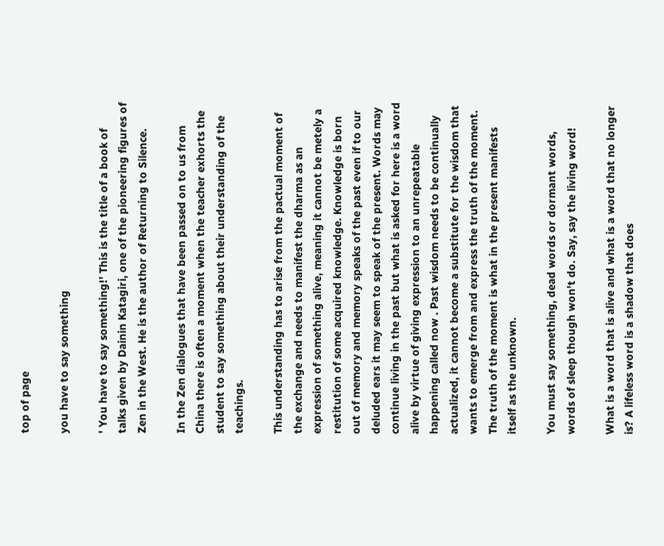top of page

you have to say something

' You have to say something!' This is the title of a book of talks given by Dainin Katagiri, one of the pioneering figures of Zen in the West. He is the author of Returning to Silence.

In the Zen dialogues that have been passed on to us from China there is often a moment when the teacher exhorts the student to say something about their understanding of the teachings.

This understanding has to arise from the pactual moment of the exchange and needs to manifest the dharma as an expression of something alive, meaning it cannot be metely a restitution of some acquired knowledge. Knowledge is born out of memory and memory speaks of the past even if to our deluded ears it may seem to speak of the present. Words may continue living in the past but what is asked for here is a word alive by virtue of giving expression to an unrepeatable happening called now . Past wisdom needs to be continually actualized, it cannot become a substitute for the wisdom that wants to emerge from and express the truth of the moment. The truth of the moment is what in the present manifests itself as the unknown.

You must say something, dead words or dormant words, words of sleep though won't do. Say, say the living word!

What is a word that is alive and what is a word that no longer is? A lifeless word is a shadow that does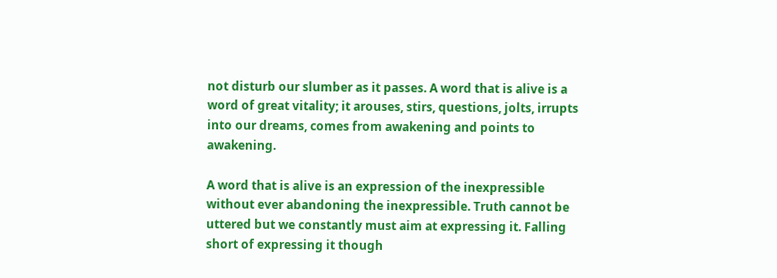not disturb our slumber as it passes. A word that is alive is a word of great vitality; it arouses, stirs, questions, jolts, irrupts into our dreams, comes from awakening and points to awakening.

A word that is alive is an expression of the inexpressible without ever abandoning the inexpressible. Truth cannot be uttered but we constantly must aim at expressing it. Falling short of expressing it though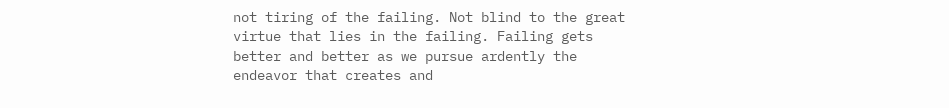not tiring of the failing. Not blind to the great virtue that lies in the failing. Failing gets better and better as we pursue ardently the endeavor that creates and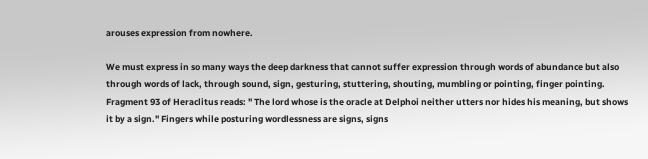arouses expression from nowhere.

We must express in so many ways the deep darkness that cannot suffer expression through words of abundance but also through words of lack, through sound, sign, gesturing, stuttering, shouting, mumbling or pointing, finger pointing. Fragment 93 of Heraclitus reads: " The lord whose is the oracle at Delphoi neither utters nor hides his meaning, but shows it by a sign." Fingers while posturing wordlessness are signs, signs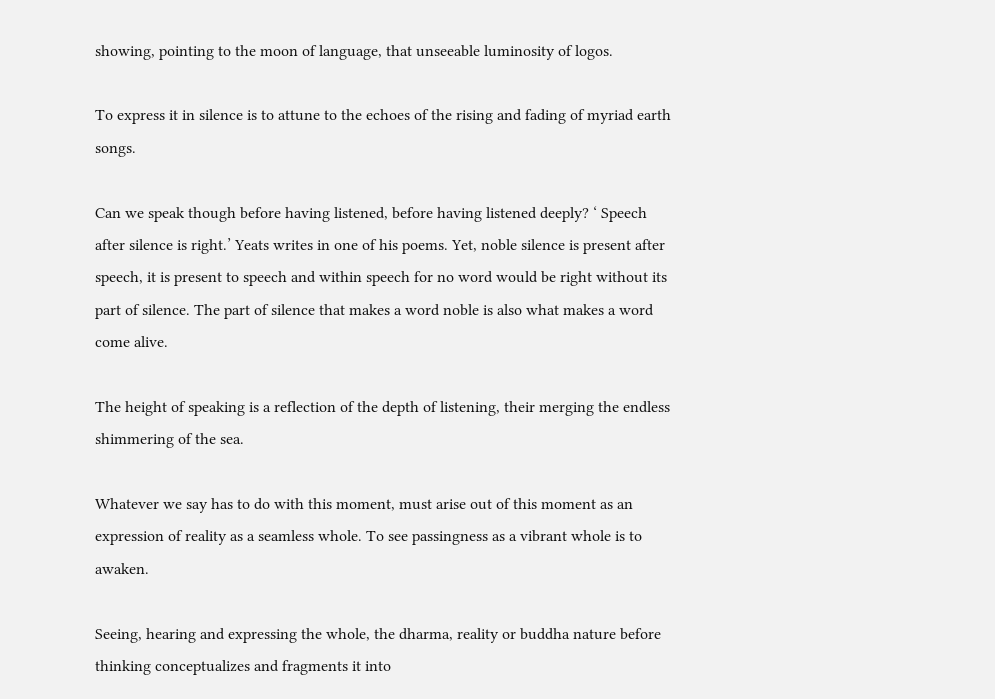showing, pointing to the moon of language, that unseeable luminosity of logos.

To express it in silence is to attune to the echoes of the rising and fading of myriad earth songs.

Can we speak though before having listened, before having listened deeply? ‘ Speech after silence is right.’ Yeats writes in one of his poems. Yet, noble silence is present after speech, it is present to speech and within speech for no word would be right without its part of silence. The part of silence that makes a word noble is also what makes a word come alive.

The height of speaking is a reflection of the depth of listening, their merging the endless shimmering of the sea.

Whatever we say has to do with this moment, must arise out of this moment as an expression of reality as a seamless whole. To see passingness as a vibrant whole is to awaken.

Seeing, hearing and expressing the whole, the dharma, reality or buddha nature before thinking conceptualizes and fragments it into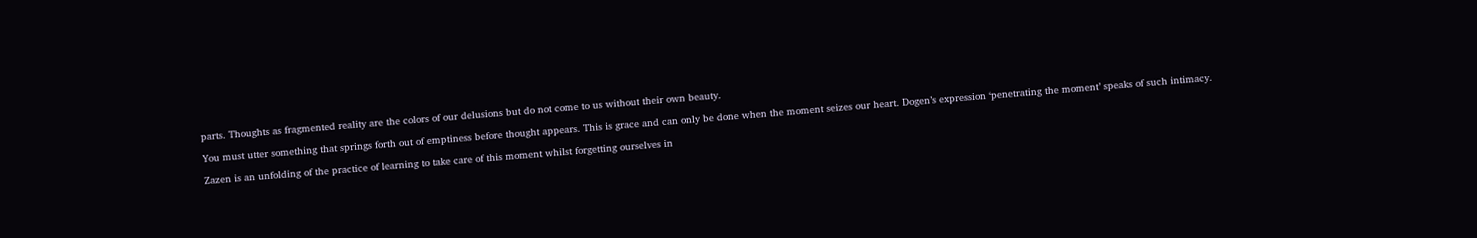parts. Thoughts as fragmented reality are the colors of our delusions but do not come to us without their own beauty.

You must utter something that springs forth out of emptiness before thought appears. This is grace and can only be done when the moment seizes our heart. Dogen’s expression ‘penetrating the moment’ speaks of such intimacy.

Zazen is an unfolding of the practice of learning to take care of this moment whilst forgetting ourselves in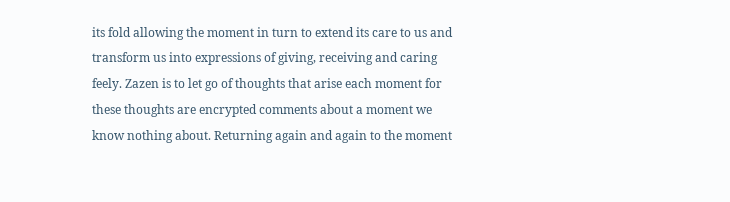its fold allowing the moment in turn to extend its care to us and transform us into expressions of giving, receiving and caring feely. Zazen is to let go of thoughts that arise each moment for these thoughts are encrypted comments about a moment we know nothing about. Returning again and again to the moment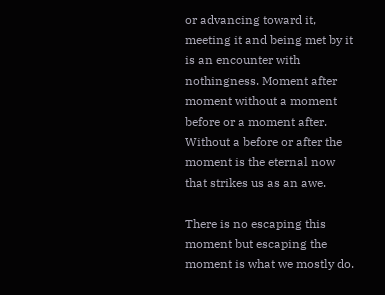or advancing toward it, meeting it and being met by it is an encounter with nothingness. Moment after moment without a moment before or a moment after. Without a before or after the moment is the eternal now that strikes us as an awe.

There is no escaping this moment but escaping the moment is what we mostly do.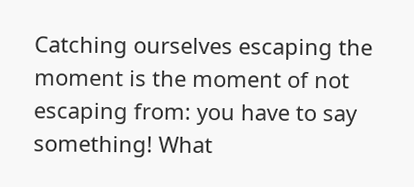Catching ourselves escaping the moment is the moment of not escaping from: you have to say something! What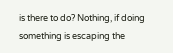is there to do? Nothing, if doing something is escaping the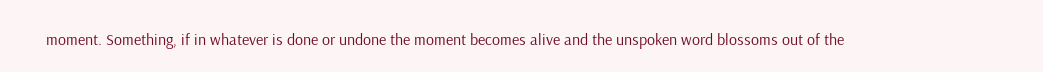moment. Something, if in whatever is done or undone the moment becomes alive and the unspoken word blossoms out of the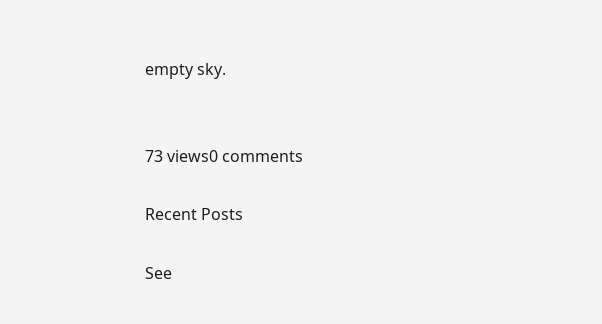empty sky.


73 views0 comments

Recent Posts

See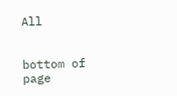All


bottom of page